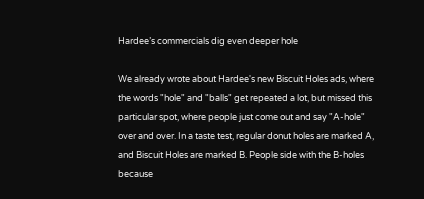Hardee’s commercials dig even deeper hole

We already wrote about Hardee's new Biscuit Holes ads, where the words "hole" and "balls" get repeated a lot, but missed this particular spot, where people just come out and say "A-hole" over and over. In a taste test, regular donut holes are marked A, and Biscuit Holes are marked B. People side with the B-holes because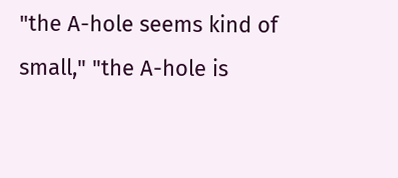"the A-hole seems kind of small," "the A-hole is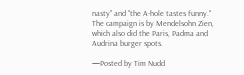nasty" and "the A-hole tastes funny." The campaign is by Mendelsohn Zien, which also did the Paris, Padma and Audrina burger spots.

—Posted by Tim Nudd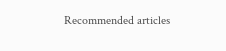Recommended articles